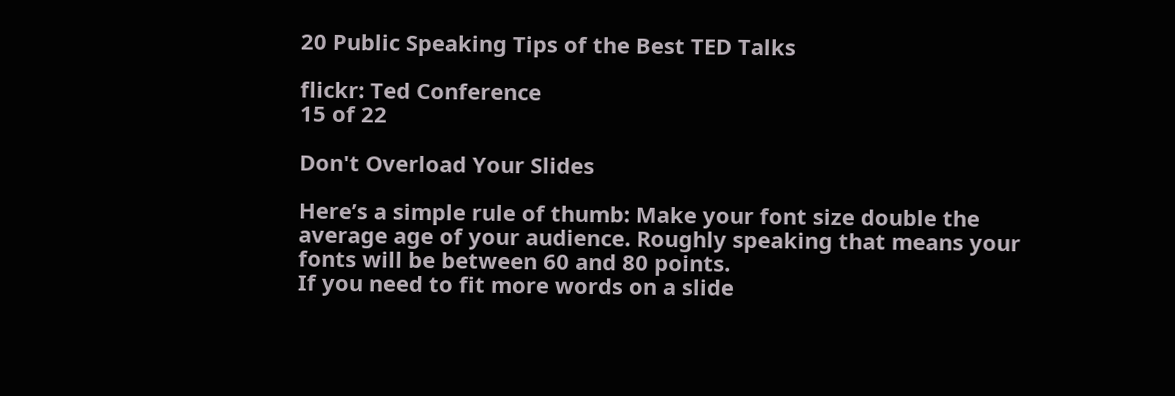20 Public Speaking Tips of the Best TED Talks

flickr: Ted Conference
15 of 22

Don't Overload Your Slides

Here’s a simple rule of thumb: Make your font size double the average age of your audience. Roughly speaking that means your fonts will be between 60 and 80 points.
If you need to fit more words on a slide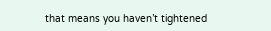that means you haven’t tightened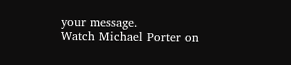your message.
Watch Michael Porter on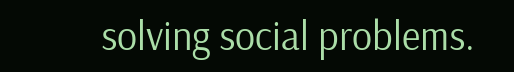solving social problems.